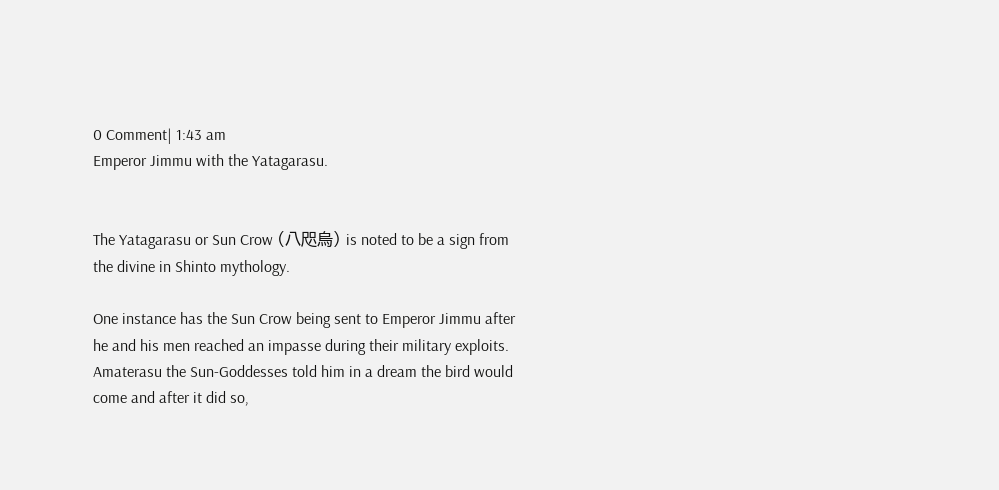0 Comment| 1:43 am
Emperor Jimmu with the Yatagarasu.


The Yatagarasu or Sun Crow (八咫烏) is noted to be a sign from the divine in Shinto mythology.

One instance has the Sun Crow being sent to Emperor Jimmu after he and his men reached an impasse during their military exploits. Amaterasu the Sun-Goddesses told him in a dream the bird would come and after it did so,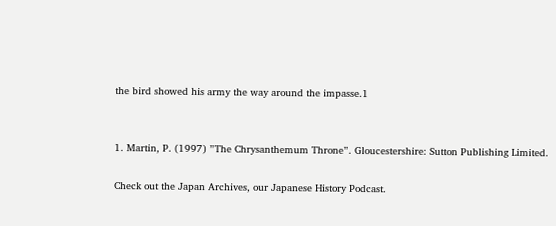the bird showed his army the way around the impasse.1


1. Martin, P. (1997) ”The Chrysanthemum Throne”. Gloucestershire: Sutton Publishing Limited.

Check out the Japan Archives, our Japanese History Podcast.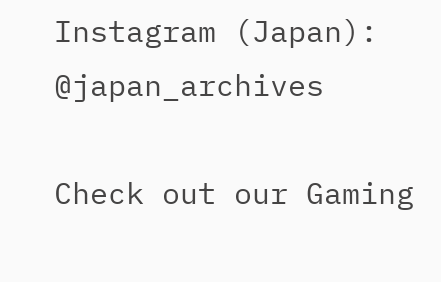Instagram (Japan): @japan_archives

Check out our Gaming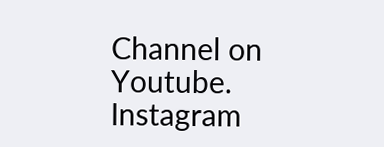Channel on Youtube.
Instagram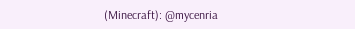(Minecraft): @mycenria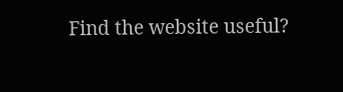Find the website useful?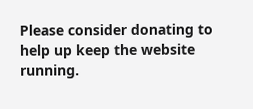Please consider donating to help up keep the website running.